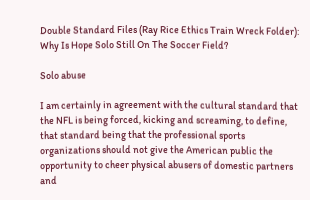Double Standard Files (Ray Rice Ethics Train Wreck Folder): Why Is Hope Solo Still On The Soccer Field?

Solo abuse

I am certainly in agreement with the cultural standard that the NFL is being forced, kicking and screaming, to define, that standard being that the professional sports organizations should not give the American public the opportunity to cheer physical abusers of domestic partners and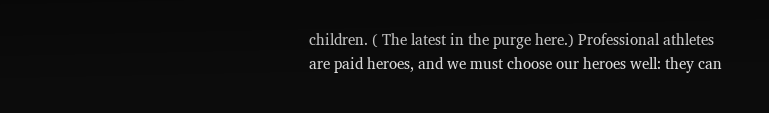children. ( The latest in the purge here.) Professional athletes are paid heroes, and we must choose our heroes well: they can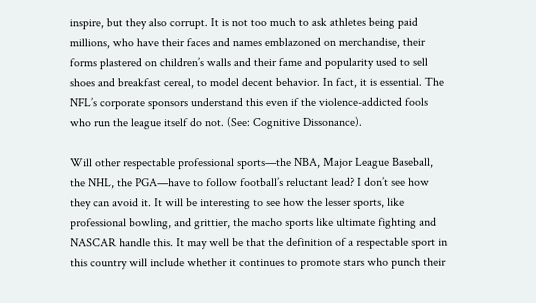inspire, but they also corrupt. It is not too much to ask athletes being paid millions, who have their faces and names emblazoned on merchandise, their forms plastered on children’s walls and their fame and popularity used to sell shoes and breakfast cereal, to model decent behavior. In fact, it is essential. The NFL’s corporate sponsors understand this even if the violence-addicted fools who run the league itself do not. (See: Cognitive Dissonance).

Will other respectable professional sports—the NBA, Major League Baseball, the NHL, the PGA—have to follow football’s reluctant lead? I don’t see how they can avoid it. It will be interesting to see how the lesser sports, like professional bowling, and grittier, the macho sports like ultimate fighting and NASCAR handle this. It may well be that the definition of a respectable sport in this country will include whether it continues to promote stars who punch their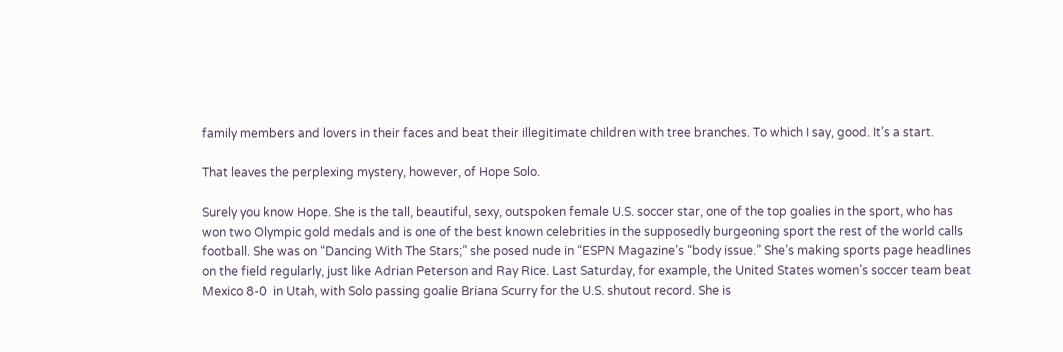family members and lovers in their faces and beat their illegitimate children with tree branches. To which I say, good. It’s a start.

That leaves the perplexing mystery, however, of Hope Solo.

Surely you know Hope. She is the tall, beautiful, sexy, outspoken female U.S. soccer star, one of the top goalies in the sport, who has won two Olympic gold medals and is one of the best known celebrities in the supposedly burgeoning sport the rest of the world calls football. She was on “Dancing With The Stars;” she posed nude in “ESPN Magazine’s “body issue.” She’s making sports page headlines on the field regularly, just like Adrian Peterson and Ray Rice. Last Saturday, for example, the United States women’s soccer team beat Mexico 8-0  in Utah, with Solo passing goalie Briana Scurry for the U.S. shutout record. She is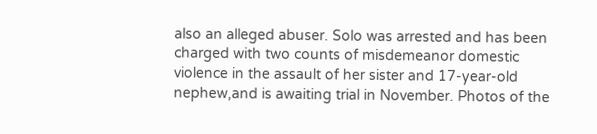also an alleged abuser. Solo was arrested and has been charged with two counts of misdemeanor domestic violence in the assault of her sister and 17-year-old nephew,and is awaiting trial in November. Photos of the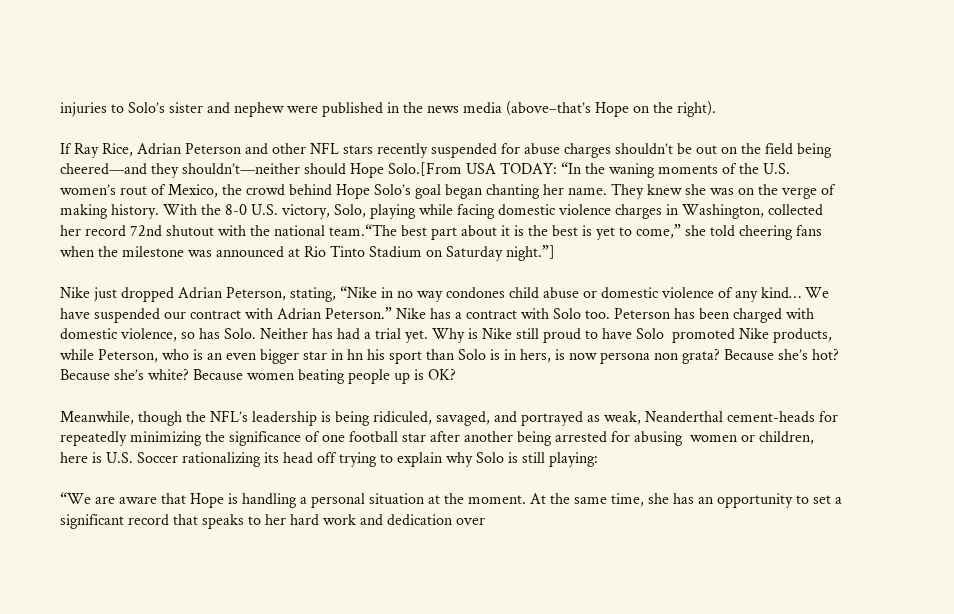injuries to Solo’s sister and nephew were published in the news media (above–that’s Hope on the right).

If Ray Rice, Adrian Peterson and other NFL stars recently suspended for abuse charges shouldn’t be out on the field being cheered—and they shouldn’t—neither should Hope Solo.[From USA TODAY: “In the waning moments of the U.S. women’s rout of Mexico, the crowd behind Hope Solo’s goal began chanting her name. They knew she was on the verge of making history. With the 8-0 U.S. victory, Solo, playing while facing domestic violence charges in Washington, collected her record 72nd shutout with the national team.“The best part about it is the best is yet to come,” she told cheering fans when the milestone was announced at Rio Tinto Stadium on Saturday night.”]

Nike just dropped Adrian Peterson, stating, “Nike in no way condones child abuse or domestic violence of any kind… We have suspended our contract with Adrian Peterson.” Nike has a contract with Solo too. Peterson has been charged with domestic violence, so has Solo. Neither has had a trial yet. Why is Nike still proud to have Solo  promoted Nike products, while Peterson, who is an even bigger star in hn his sport than Solo is in hers, is now persona non grata? Because she’s hot? Because she’s white? Because women beating people up is OK?

Meanwhile, though the NFL’s leadership is being ridiculed, savaged, and portrayed as weak, Neanderthal cement-heads for repeatedly minimizing the significance of one football star after another being arrested for abusing  women or children, here is U.S. Soccer rationalizing its head off trying to explain why Solo is still playing:

“We are aware that Hope is handling a personal situation at the moment. At the same time, she has an opportunity to set a significant record that speaks to her hard work and dedication over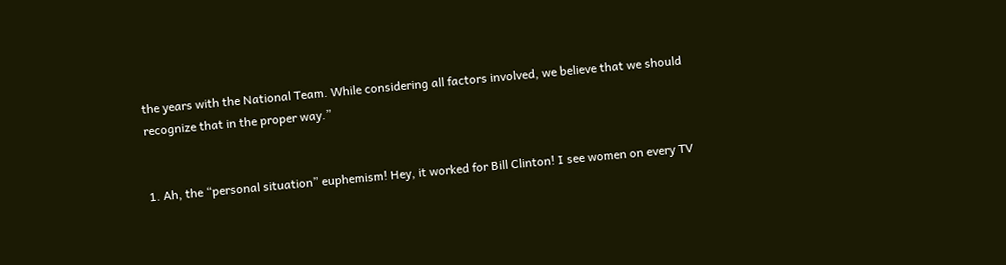the years with the National Team. While considering all factors involved, we believe that we should recognize that in the proper way.”


1. Ah, the “personal situation” euphemism! Hey, it worked for Bill Clinton! I see women on every TV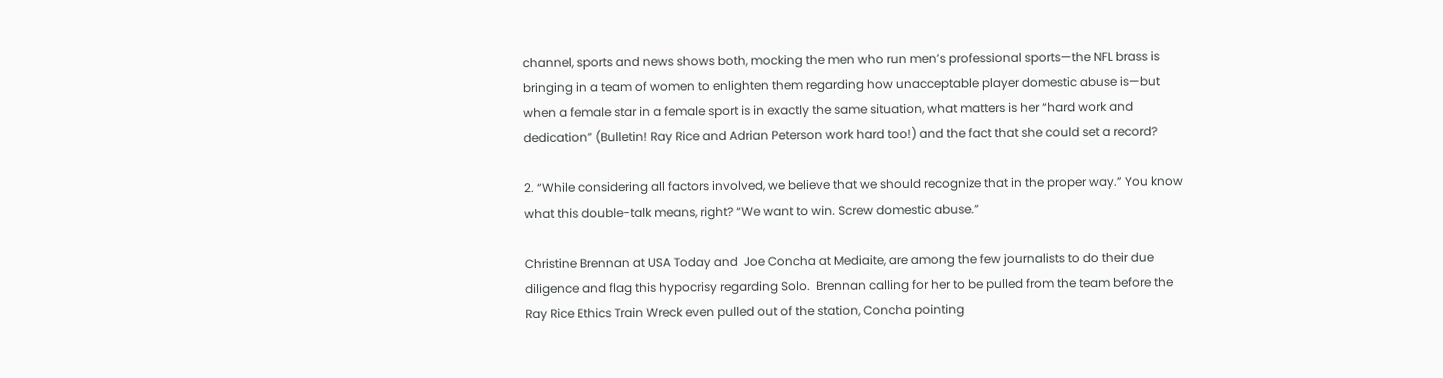channel, sports and news shows both, mocking the men who run men’s professional sports—the NFL brass is bringing in a team of women to enlighten them regarding how unacceptable player domestic abuse is—but when a female star in a female sport is in exactly the same situation, what matters is her “hard work and dedication” (Bulletin! Ray Rice and Adrian Peterson work hard too!) and the fact that she could set a record?

2. “While considering all factors involved, we believe that we should recognize that in the proper way.” You know what this double-talk means, right? “We want to win. Screw domestic abuse.”

Christine Brennan at USA Today and  Joe Concha at Mediaite, are among the few journalists to do their due diligence and flag this hypocrisy regarding Solo.  Brennan calling for her to be pulled from the team before the Ray Rice Ethics Train Wreck even pulled out of the station, Concha pointing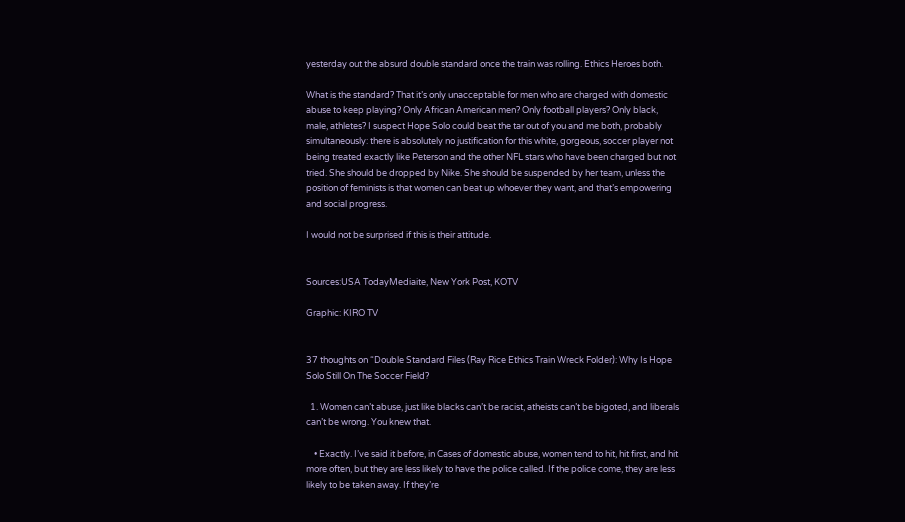yesterday out the absurd double standard once the train was rolling. Ethics Heroes both.

What is the standard? That it’s only unacceptable for men who are charged with domestic abuse to keep playing? Only African American men? Only football players? Only black, male, athletes? I suspect Hope Solo could beat the tar out of you and me both, probably simultaneously: there is absolutely no justification for this white, gorgeous, soccer player not being treated exactly like Peterson and the other NFL stars who have been charged but not tried. She should be dropped by Nike. She should be suspended by her team, unless the position of feminists is that women can beat up whoever they want, and that’s empowering and social progress.

I would not be surprised if this is their attitude.


Sources:USA TodayMediaite, New York Post, KOTV

Graphic: KIRO TV


37 thoughts on “Double Standard Files (Ray Rice Ethics Train Wreck Folder): Why Is Hope Solo Still On The Soccer Field?

  1. Women can’t abuse, just like blacks can’t be racist, atheists can’t be bigoted, and liberals can’t be wrong. You knew that.

    • Exactly. I’ve said it before, in Cases of domestic abuse, women tend to hit, hit first, and hit more often, but they are less likely to have the police called. If the police come, they are less likely to be taken away. If they’re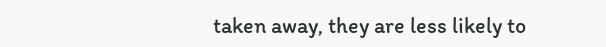taken away, they are less likely to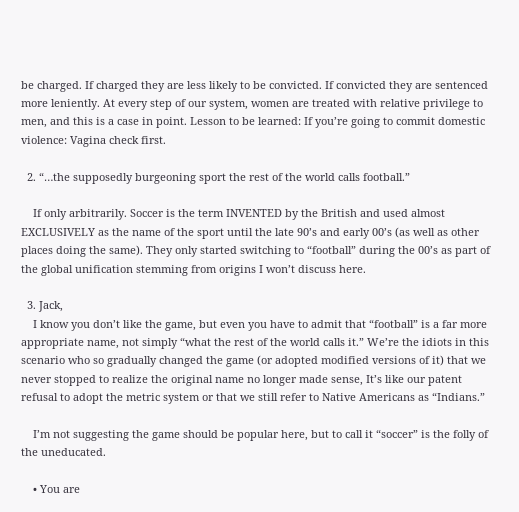be charged. If charged they are less likely to be convicted. If convicted they are sentenced more leniently. At every step of our system, women are treated with relative privilege to men, and this is a case in point. Lesson to be learned: If you’re going to commit domestic violence: Vagina check first.

  2. “…the supposedly burgeoning sport the rest of the world calls football.”

    If only arbitrarily. Soccer is the term INVENTED by the British and used almost EXCLUSIVELY as the name of the sport until the late 90’s and early 00’s (as well as other places doing the same). They only started switching to “football” during the 00’s as part of the global unification stemming from origins I won’t discuss here.

  3. Jack,
    I know you don’t like the game, but even you have to admit that “football” is a far more appropriate name, not simply “what the rest of the world calls it.” We’re the idiots in this scenario who so gradually changed the game (or adopted modified versions of it) that we never stopped to realize the original name no longer made sense, It’s like our patent refusal to adopt the metric system or that we still refer to Native Americans as “Indians.”

    I’m not suggesting the game should be popular here, but to call it “soccer” is the folly of the uneducated.

    • You are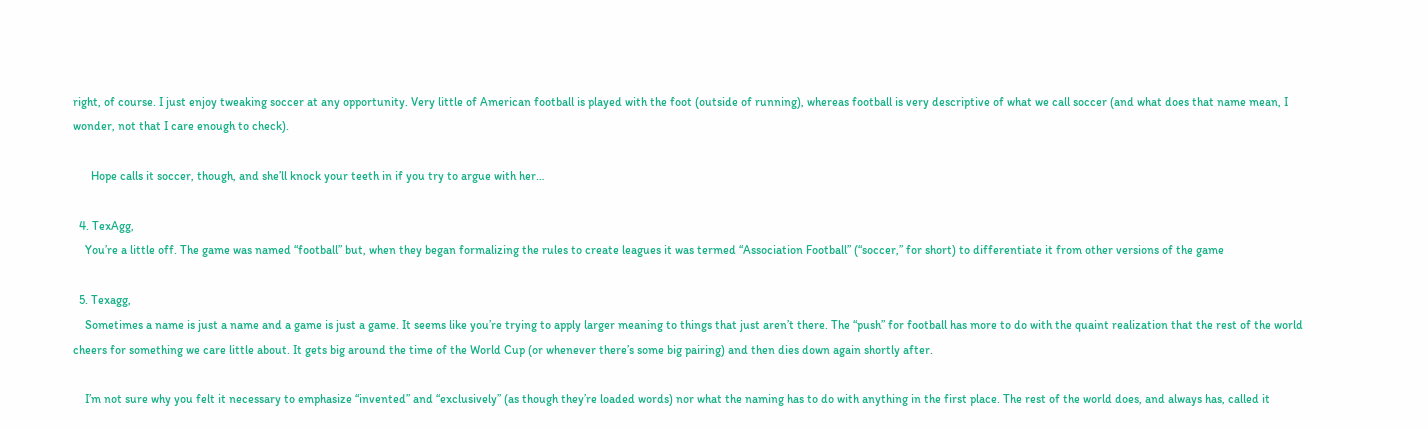right, of course. I just enjoy tweaking soccer at any opportunity. Very little of American football is played with the foot (outside of running), whereas football is very descriptive of what we call soccer (and what does that name mean, I wonder, not that I care enough to check).

      Hope calls it soccer, though, and she’ll knock your teeth in if you try to argue with her…

  4. TexAgg,
    You’re a little off. The game was named “football” but, when they began formalizing the rules to create leagues it was termed “Association Football” (“soccer,” for short) to differentiate it from other versions of the game

  5. Texagg,
    Sometimes a name is just a name and a game is just a game. It seems like you’re trying to apply larger meaning to things that just aren’t there. The “push” for football has more to do with the quaint realization that the rest of the world cheers for something we care little about. It gets big around the time of the World Cup (or whenever there’s some big pairing) and then dies down again shortly after.

    I’m not sure why you felt it necessary to emphasize “invented” and “exclusively” (as though they’re loaded words) nor what the naming has to do with anything in the first place. The rest of the world does, and always has, called it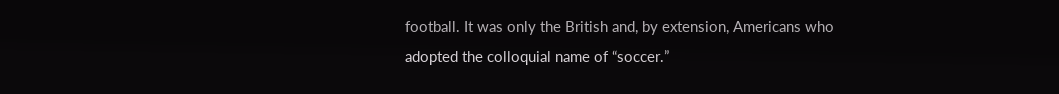football. It was only the British and, by extension, Americans who adopted the colloquial name of “soccer.”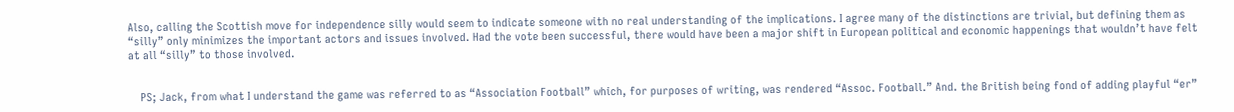Also, calling the Scottish move for independence silly would seem to indicate someone with no real understanding of the implications. I agree many of the distinctions are trivial, but defining them as “silly” only minimizes the important actors and issues involved. Had the vote been successful, there would have been a major shift in European political and economic happenings that wouldn’t have felt at all “silly” to those involved.


    PS; Jack, from what I understand the game was referred to as “Association Football” which, for purposes of writing, was rendered “Assoc. Football.” And. the British being fond of adding playful “er”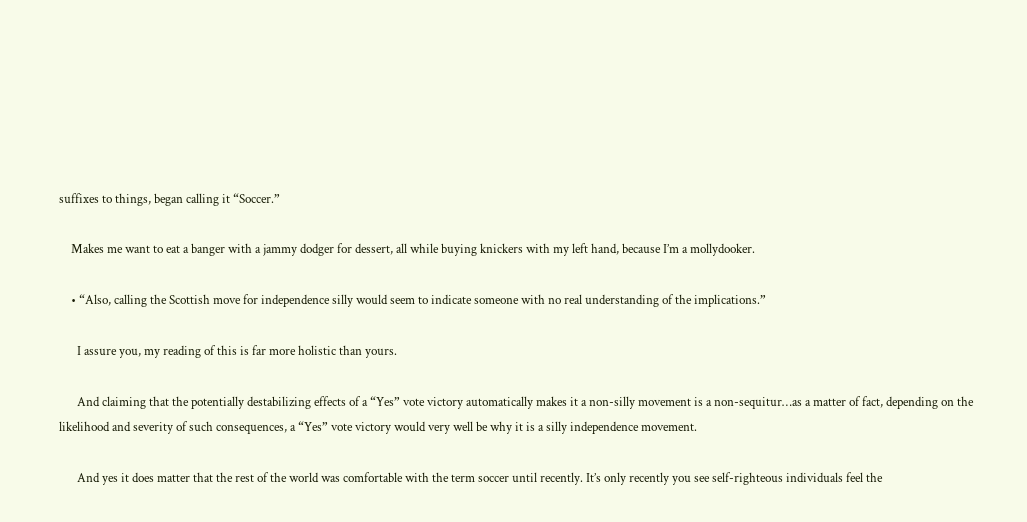suffixes to things, began calling it “Soccer.”

    Makes me want to eat a banger with a jammy dodger for dessert, all while buying knickers with my left hand, because I’m a mollydooker.

    • “Also, calling the Scottish move for independence silly would seem to indicate someone with no real understanding of the implications.”

      I assure you, my reading of this is far more holistic than yours.

      And claiming that the potentially destabilizing effects of a “Yes” vote victory automatically makes it a non-silly movement is a non-sequitur…as a matter of fact, depending on the likelihood and severity of such consequences, a “Yes” vote victory would very well be why it is a silly independence movement.

      And yes it does matter that the rest of the world was comfortable with the term soccer until recently. It’s only recently you see self-righteous individuals feel the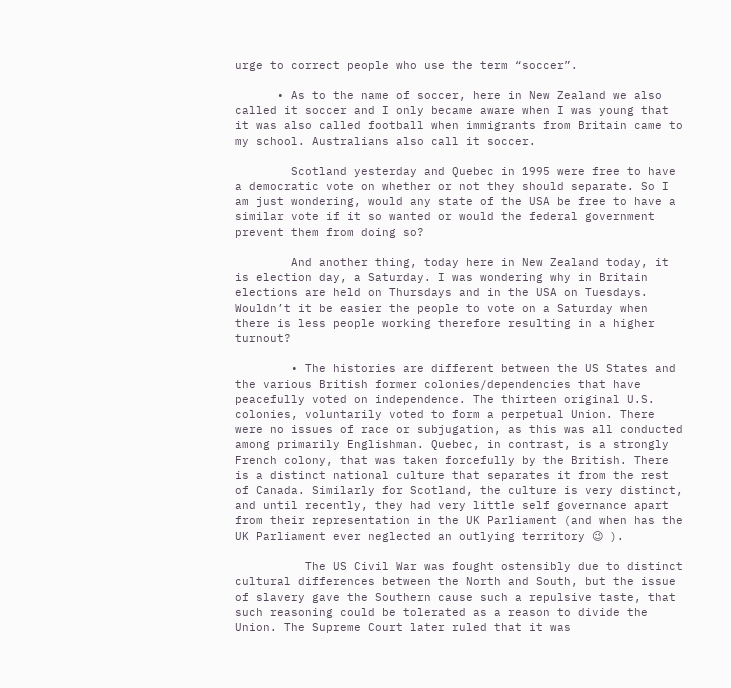urge to correct people who use the term “soccer”.

      • As to the name of soccer, here in New Zealand we also called it soccer and I only became aware when I was young that it was also called football when immigrants from Britain came to my school. Australians also call it soccer.

        Scotland yesterday and Quebec in 1995 were free to have a democratic vote on whether or not they should separate. So I am just wondering, would any state of the USA be free to have a similar vote if it so wanted or would the federal government prevent them from doing so?

        And another thing, today here in New Zealand today, it is election day, a Saturday. I was wondering why in Britain elections are held on Thursdays and in the USA on Tuesdays. Wouldn’t it be easier the people to vote on a Saturday when there is less people working therefore resulting in a higher turnout?

        • The histories are different between the US States and the various British former colonies/dependencies that have peacefully voted on independence. The thirteen original U.S. colonies, voluntarily voted to form a perpetual Union. There were no issues of race or subjugation, as this was all conducted among primarily Englishman. Quebec, in contrast, is a strongly French colony, that was taken forcefully by the British. There is a distinct national culture that separates it from the rest of Canada. Similarly for Scotland, the culture is very distinct, and until recently, they had very little self governance apart from their representation in the UK Parliament (and when has the UK Parliament ever neglected an outlying territory 😉 ).

          The US Civil War was fought ostensibly due to distinct cultural differences between the North and South, but the issue of slavery gave the Southern cause such a repulsive taste, that such reasoning could be tolerated as a reason to divide the Union. The Supreme Court later ruled that it was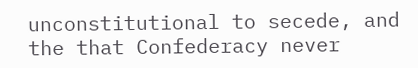unconstitutional to secede, and the that Confederacy never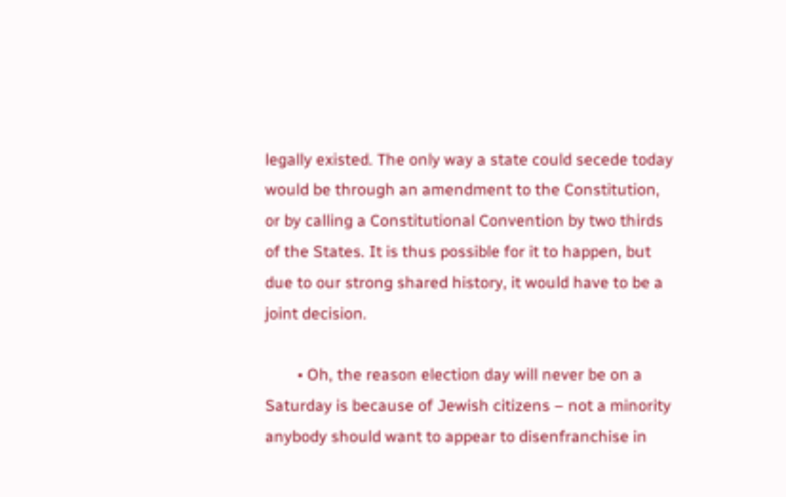legally existed. The only way a state could secede today would be through an amendment to the Constitution, or by calling a Constitutional Convention by two thirds of the States. It is thus possible for it to happen, but due to our strong shared history, it would have to be a joint decision.

        • Oh, the reason election day will never be on a Saturday is because of Jewish citizens – not a minority anybody should want to appear to disenfranchise in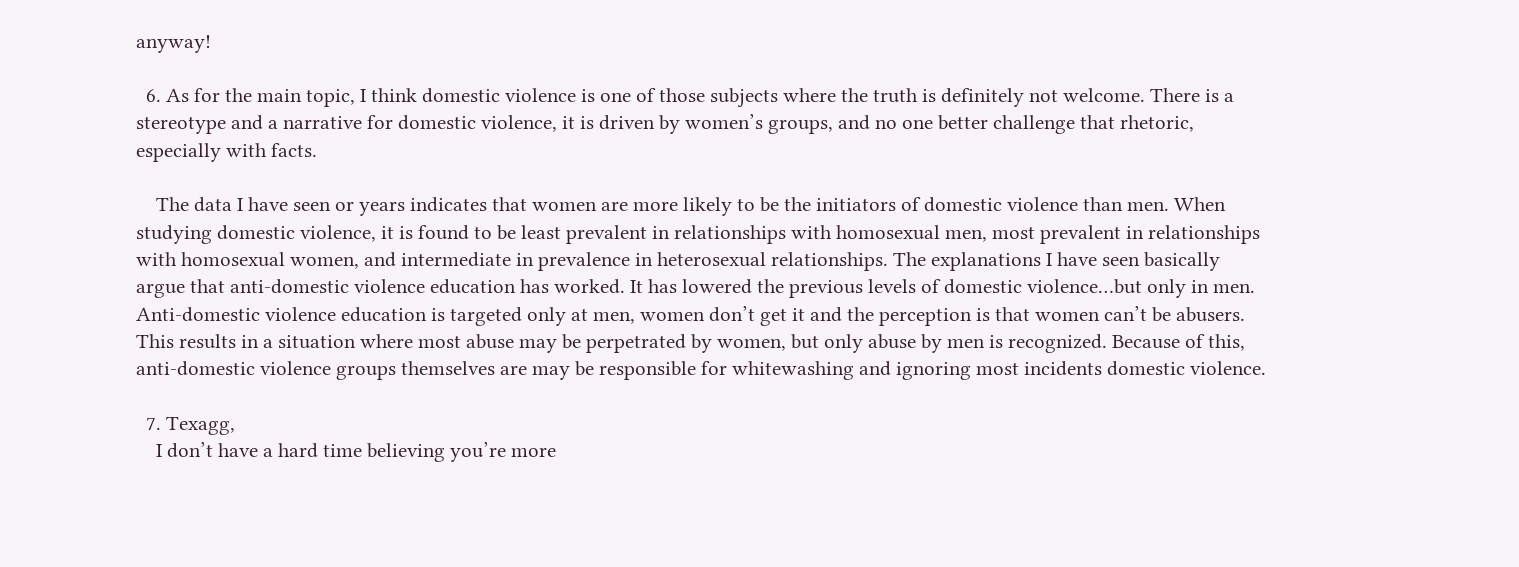anyway!

  6. As for the main topic, I think domestic violence is one of those subjects where the truth is definitely not welcome. There is a stereotype and a narrative for domestic violence, it is driven by women’s groups, and no one better challenge that rhetoric, especially with facts.

    The data I have seen or years indicates that women are more likely to be the initiators of domestic violence than men. When studying domestic violence, it is found to be least prevalent in relationships with homosexual men, most prevalent in relationships with homosexual women, and intermediate in prevalence in heterosexual relationships. The explanations I have seen basically argue that anti-domestic violence education has worked. It has lowered the previous levels of domestic violence…but only in men. Anti-domestic violence education is targeted only at men, women don’t get it and the perception is that women can’t be abusers. This results in a situation where most abuse may be perpetrated by women, but only abuse by men is recognized. Because of this, anti-domestic violence groups themselves are may be responsible for whitewashing and ignoring most incidents domestic violence.

  7. Texagg,
    I don’t have a hard time believing you’re more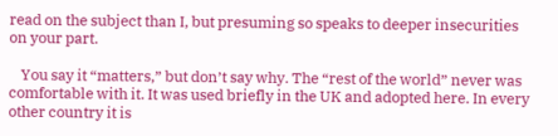read on the subject than I, but presuming so speaks to deeper insecurities on your part.

    You say it “matters,” but don’t say why. The “rest of the world” never was comfortable with it. It was used briefly in the UK and adopted here. In every other country it is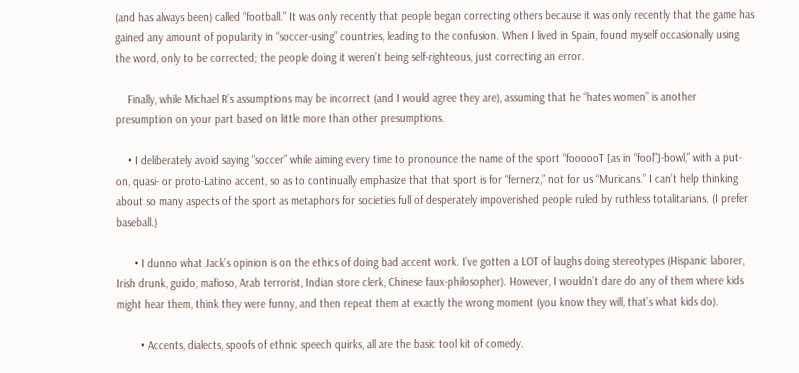(and has always been) called “football.” It was only recently that people began correcting others because it was only recently that the game has gained any amount of popularity in “soccer-using” countries, leading to the confusion. When I lived in Spain, found myself occasionally using the word, only to be corrected; the people doing it weren’t being self-righteous, just correcting an error.

    Finally, while Michael R’s assumptions may be incorrect (and I would agree they are), assuming that he “hates women” is another presumption on your part based on little more than other presumptions.

    • I deliberately avoid saying “soccer” while aiming every time to pronounce the name of the sport “foooooT [as in “fool”]-bowl,” with a put-on, quasi- or proto-Latino accent, so as to continually emphasize that that sport is for “fernerz,” not for us “Muricans.” I can’t help thinking about so many aspects of the sport as metaphors for societies full of desperately impoverished people ruled by ruthless totalitarians. (I prefer baseball.)

      • I dunno what Jack’s opinion is on the ethics of doing bad accent work. I’ve gotten a LOT of laughs doing stereotypes (Hispanic laborer, Irish drunk, guido, mafioso, Arab terrorist, Indian store clerk, Chinese faux-philosopher). However, I wouldn’t dare do any of them where kids might hear them, think they were funny, and then repeat them at exactly the wrong moment (you know they will, that’s what kids do).

        • Accents, dialects, spoofs of ethnic speech quirks, all are the basic tool kit of comedy.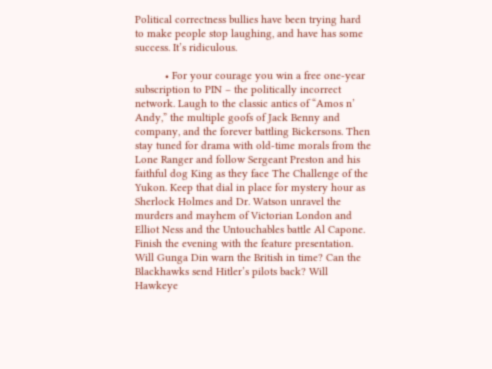Political correctness bullies have been trying hard to make people stop laughing, and have has some success. It’s ridiculous.

          • For your courage you win a free one-year subscription to PIN – the politically incorrect network. Laugh to the classic antics of “Amos n’ Andy,” the multiple goofs of Jack Benny and company, and the forever battling Bickersons. Then stay tuned for drama with old-time morals from the Lone Ranger and follow Sergeant Preston and his faithful dog King as they face The Challenge of the Yukon. Keep that dial in place for mystery hour as Sherlock Holmes and Dr. Watson unravel the murders and mayhem of Victorian London and Elliot Ness and the Untouchables battle Al Capone. Finish the evening with the feature presentation. Will Gunga Din warn the British in time? Can the Blackhawks send Hitler’s pilots back? Will Hawkeye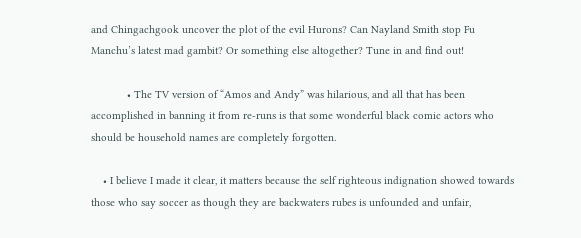and Chingachgook uncover the plot of the evil Hurons? Can Nayland Smith stop Fu Manchu’s latest mad gambit? Or something else altogether? Tune in and find out!

            • The TV version of “Amos and Andy” was hilarious, and all that has been accomplished in banning it from re-runs is that some wonderful black comic actors who should be household names are completely forgotten.

    • I believe I made it clear, it matters because the self righteous indignation showed towards those who say soccer as though they are backwaters rubes is unfounded and unfair,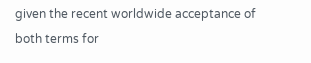given the recent worldwide acceptance of both terms for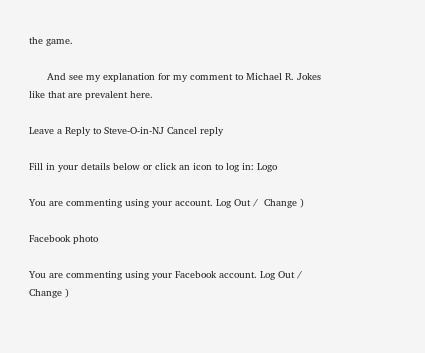the game.

      And see my explanation for my comment to Michael R. Jokes like that are prevalent here.

Leave a Reply to Steve-O-in-NJ Cancel reply

Fill in your details below or click an icon to log in: Logo

You are commenting using your account. Log Out /  Change )

Facebook photo

You are commenting using your Facebook account. Log Out /  Change )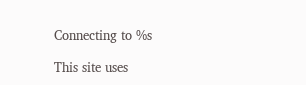Connecting to %s

This site uses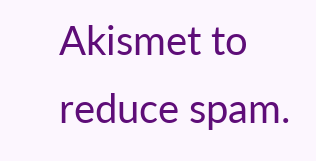Akismet to reduce spam.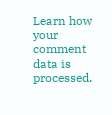Learn how your comment data is processed.